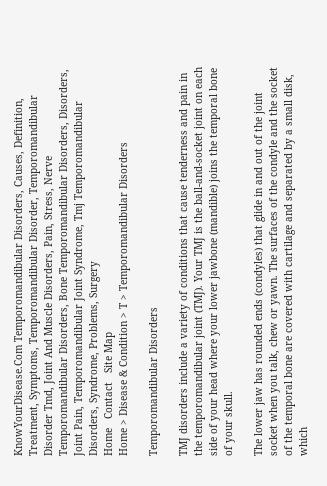KnowYourDisease.Com Temporomandibular Disorders, Causes, Definition, Treatment, Symptoms, Temporomandibular Disorder, Temporomandibular Disorder Tmd, Joint And Muscle Disorders, Pain, Stress, Nerve Temporomandibular Disorders, Bone Temporomandibular Disorders, Disorders, Joint Pain, Temporomandibular Joint Syndrome, Tmj Temporomandibular Disorders, Syndrome, Problems, Surgery
Home   Contact   Site Map
Home > Disease & Condition > T > Temporomandibular Disorders

Temporomandibular Disorders

TMJ disorders include a variety of conditions that cause tenderness and pain in the temporomandibular joint (TMJ). Your TMJ is the ball-and-socket joint on each side of your head where your lower jawbone (mandible) joins the temporal bone of your skull.

The lower jaw has rounded ends (condyles) that glide in and out of the joint socket when you talk, chew or yawn. The surfaces of the condyle and the socket of the temporal bone are covered with cartilage and separated by a small disk, which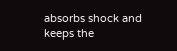absorbs shock and keeps the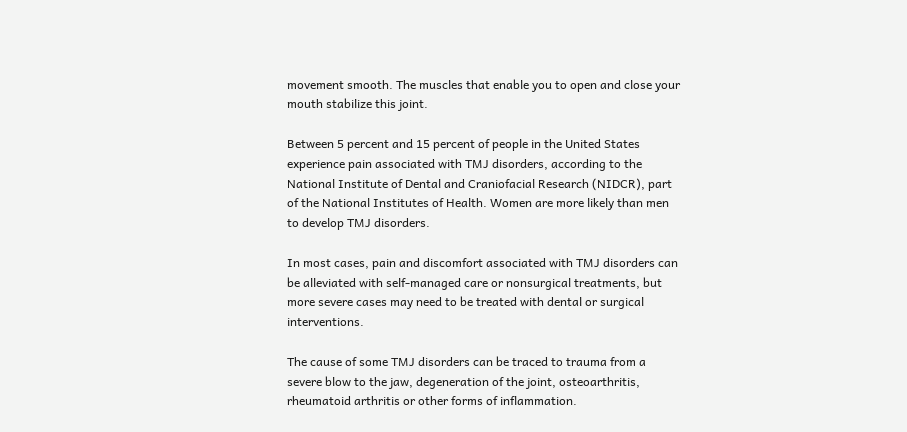movement smooth. The muscles that enable you to open and close your mouth stabilize this joint.

Between 5 percent and 15 percent of people in the United States experience pain associated with TMJ disorders, according to the National Institute of Dental and Craniofacial Research (NIDCR), part of the National Institutes of Health. Women are more likely than men to develop TMJ disorders.

In most cases, pain and discomfort associated with TMJ disorders can be alleviated with self-managed care or nonsurgical treatments, but more severe cases may need to be treated with dental or surgical interventions.

The cause of some TMJ disorders can be traced to trauma from a severe blow to the jaw, degeneration of the joint, osteoarthritis, rheumatoid arthritis or other forms of inflammation.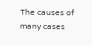The causes of many cases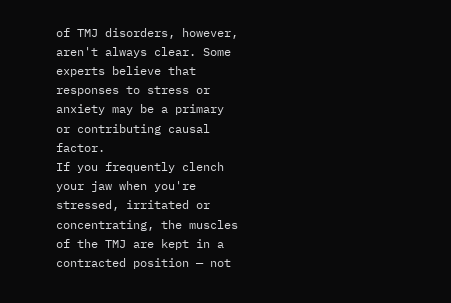of TMJ disorders, however, aren't always clear. Some experts believe that responses to stress or anxiety may be a primary or contributing causal factor.
If you frequently clench your jaw when you're stressed, irritated or concentrating, the muscles of the TMJ are kept in a contracted position — not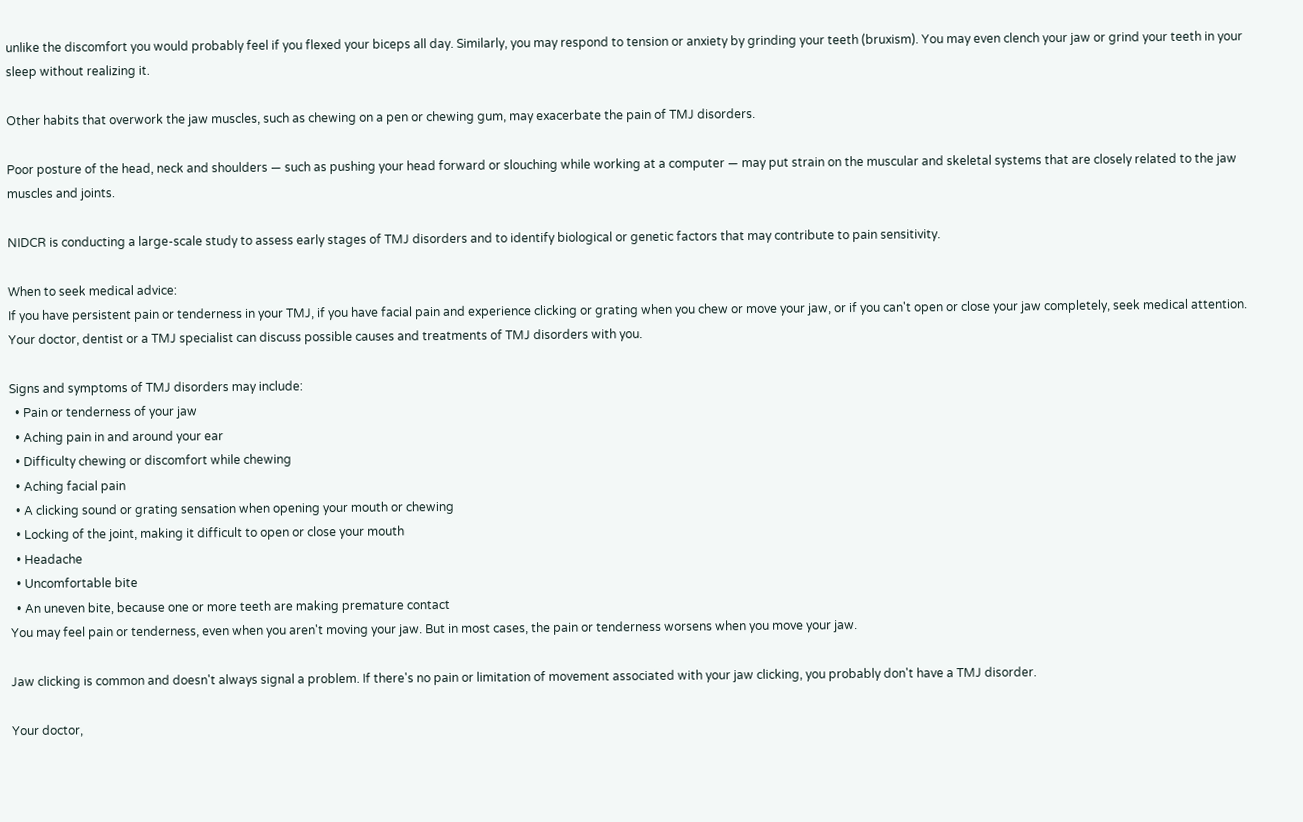unlike the discomfort you would probably feel if you flexed your biceps all day. Similarly, you may respond to tension or anxiety by grinding your teeth (bruxism). You may even clench your jaw or grind your teeth in your sleep without realizing it.

Other habits that overwork the jaw muscles, such as chewing on a pen or chewing gum, may exacerbate the pain of TMJ disorders.

Poor posture of the head, neck and shoulders — such as pushing your head forward or slouching while working at a computer — may put strain on the muscular and skeletal systems that are closely related to the jaw muscles and joints.

NIDCR is conducting a large-scale study to assess early stages of TMJ disorders and to identify biological or genetic factors that may contribute to pain sensitivity.

When to seek medical advice:
If you have persistent pain or tenderness in your TMJ, if you have facial pain and experience clicking or grating when you chew or move your jaw, or if you can't open or close your jaw completely, seek medical attention. Your doctor, dentist or a TMJ specialist can discuss possible causes and treatments of TMJ disorders with you.

Signs and symptoms of TMJ disorders may include:
  • Pain or tenderness of your jaw
  • Aching pain in and around your ear
  • Difficulty chewing or discomfort while chewing
  • Aching facial pain
  • A clicking sound or grating sensation when opening your mouth or chewing
  • Locking of the joint, making it difficult to open or close your mouth
  • Headache
  • Uncomfortable bite
  • An uneven bite, because one or more teeth are making premature contact
You may feel pain or tenderness, even when you aren't moving your jaw. But in most cases, the pain or tenderness worsens when you move your jaw.

Jaw clicking is common and doesn't always signal a problem. If there's no pain or limitation of movement associated with your jaw clicking, you probably don't have a TMJ disorder.

Your doctor,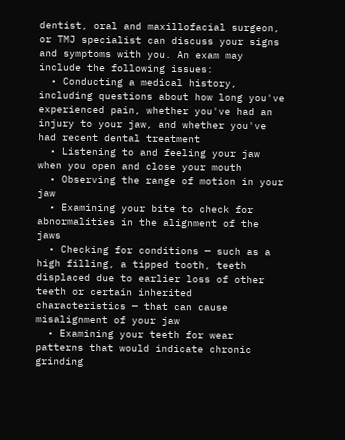dentist, oral and maxillofacial surgeon, or TMJ specialist can discuss your signs and symptoms with you. An exam may include the following issues:
  • Conducting a medical history, including questions about how long you've experienced pain, whether you've had an injury to your jaw, and whether you've had recent dental treatment
  • Listening to and feeling your jaw when you open and close your mouth
  • Observing the range of motion in your jaw
  • Examining your bite to check for abnormalities in the alignment of the jaws
  • Checking for conditions — such as a high filling, a tipped tooth, teeth displaced due to earlier loss of other teeth or certain inherited characteristics — that can cause misalignment of your jaw
  • Examining your teeth for wear patterns that would indicate chronic grinding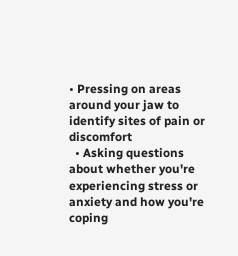• Pressing on areas around your jaw to identify sites of pain or discomfort
  • Asking questions about whether you're experiencing stress or anxiety and how you're coping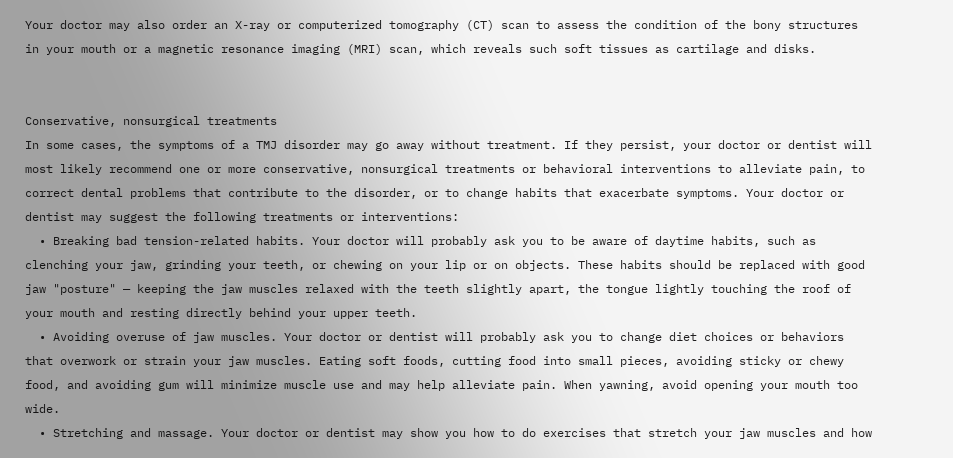Your doctor may also order an X-ray or computerized tomography (CT) scan to assess the condition of the bony structures in your mouth or a magnetic resonance imaging (MRI) scan, which reveals such soft tissues as cartilage and disks.


Conservative, nonsurgical treatments
In some cases, the symptoms of a TMJ disorder may go away without treatment. If they persist, your doctor or dentist will most likely recommend one or more conservative, nonsurgical treatments or behavioral interventions to alleviate pain, to correct dental problems that contribute to the disorder, or to change habits that exacerbate symptoms. Your doctor or dentist may suggest the following treatments or interventions:
  • Breaking bad tension-related habits. Your doctor will probably ask you to be aware of daytime habits, such as clenching your jaw, grinding your teeth, or chewing on your lip or on objects. These habits should be replaced with good jaw "posture" — keeping the jaw muscles relaxed with the teeth slightly apart, the tongue lightly touching the roof of your mouth and resting directly behind your upper teeth.
  • Avoiding overuse of jaw muscles. Your doctor or dentist will probably ask you to change diet choices or behaviors that overwork or strain your jaw muscles. Eating soft foods, cutting food into small pieces, avoiding sticky or chewy food, and avoiding gum will minimize muscle use and may help alleviate pain. When yawning, avoid opening your mouth too wide.
  • Stretching and massage. Your doctor or dentist may show you how to do exercises that stretch your jaw muscles and how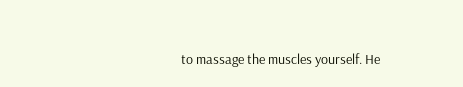to massage the muscles yourself. He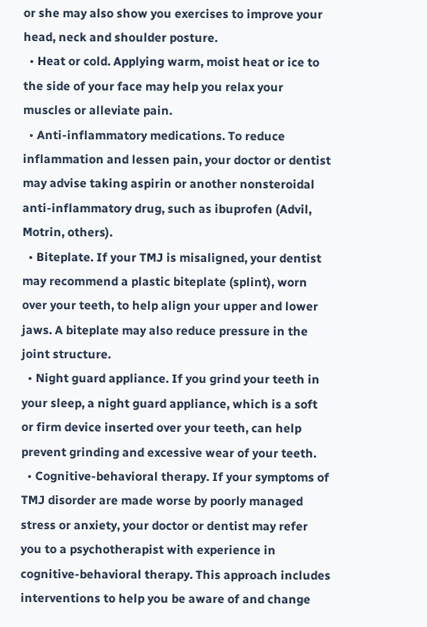or she may also show you exercises to improve your head, neck and shoulder posture.
  • Heat or cold. Applying warm, moist heat or ice to the side of your face may help you relax your muscles or alleviate pain.
  • Anti-inflammatory medications. To reduce inflammation and lessen pain, your doctor or dentist may advise taking aspirin or another nonsteroidal anti-inflammatory drug, such as ibuprofen (Advil, Motrin, others).
  • Biteplate. If your TMJ is misaligned, your dentist may recommend a plastic biteplate (splint), worn over your teeth, to help align your upper and lower jaws. A biteplate may also reduce pressure in the joint structure.
  • Night guard appliance. If you grind your teeth in your sleep, a night guard appliance, which is a soft or firm device inserted over your teeth, can help prevent grinding and excessive wear of your teeth.
  • Cognitive-behavioral therapy. If your symptoms of TMJ disorder are made worse by poorly managed stress or anxiety, your doctor or dentist may refer you to a psychotherapist with experience in cognitive-behavioral therapy. This approach includes interventions to help you be aware of and change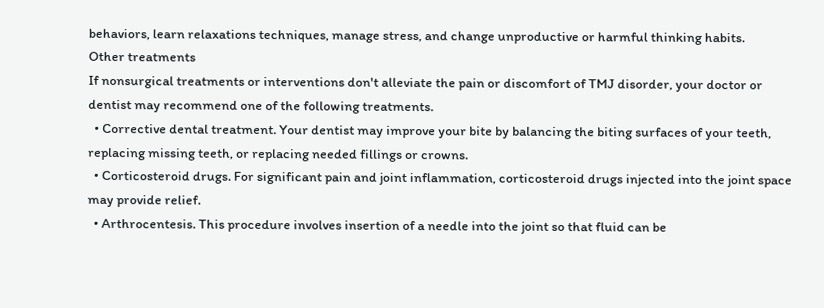behaviors, learn relaxations techniques, manage stress, and change unproductive or harmful thinking habits.
Other treatments
If nonsurgical treatments or interventions don't alleviate the pain or discomfort of TMJ disorder, your doctor or dentist may recommend one of the following treatments.
  • Corrective dental treatment. Your dentist may improve your bite by balancing the biting surfaces of your teeth, replacing missing teeth, or replacing needed fillings or crowns.
  • Corticosteroid drugs. For significant pain and joint inflammation, corticosteroid drugs injected into the joint space may provide relief.
  • Arthrocentesis. This procedure involves insertion of a needle into the joint so that fluid can be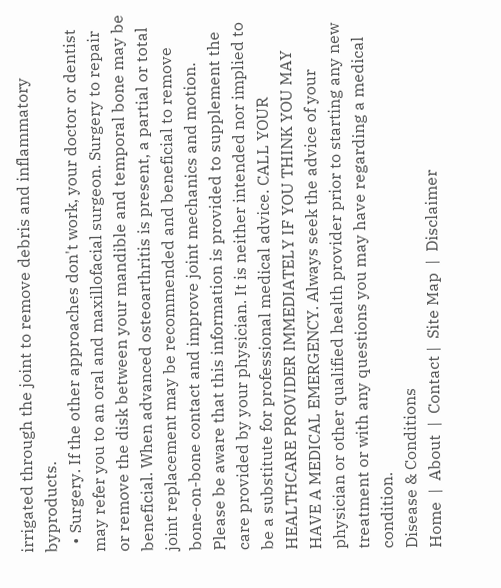irrigated through the joint to remove debris and inflammatory byproducts.
  • Surgery. If the other approaches don't work, your doctor or dentist may refer you to an oral and maxillofacial surgeon. Surgery to repair or remove the disk between your mandible and temporal bone may be beneficial. When advanced osteoarthritis is present, a partial or total joint replacement may be recommended and beneficial to remove bone-on-bone contact and improve joint mechanics and motion.
Please be aware that this information is provided to supplement the care provided by your physician. It is neither intended nor implied to be a substitute for professional medical advice. CALL YOUR HEALTHCARE PROVIDER IMMEDIATELY IF YOU THINK YOU MAY HAVE A MEDICAL EMERGENCY. Always seek the advice of your physician or other qualified health provider prior to starting any new treatment or with any questions you may have regarding a medical condition.
Disease & Conditions
Home  |  About  |  Contact |  Site Map  |  Disclaimer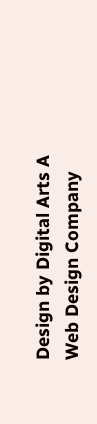Design by Digital Arts A Web Design Company